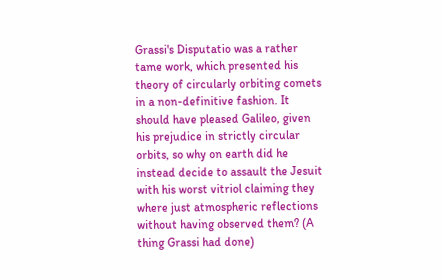Grassi's Disputatio was a rather tame work, which presented his theory of circularly orbiting comets in a non-definitive fashion. It should have pleased Galileo, given his prejudice in strictly circular orbits, so why on earth did he instead decide to assault the Jesuit with his worst vitriol claiming they where just atmospheric reflections without having observed them? (A thing Grassi had done)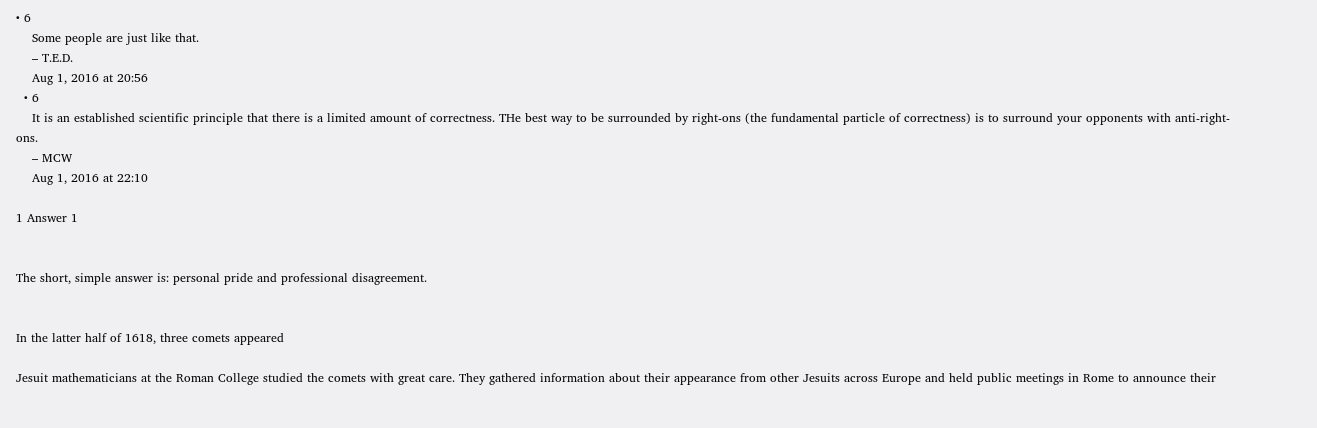• 6
    Some people are just like that.
    – T.E.D.
    Aug 1, 2016 at 20:56
  • 6
    It is an established scientific principle that there is a limited amount of correctness. THe best way to be surrounded by right-ons (the fundamental particle of correctness) is to surround your opponents with anti-right-ons.
    – MCW
    Aug 1, 2016 at 22:10

1 Answer 1


The short, simple answer is: personal pride and professional disagreement.


In the latter half of 1618, three comets appeared

Jesuit mathematicians at the Roman College studied the comets with great care. They gathered information about their appearance from other Jesuits across Europe and held public meetings in Rome to announce their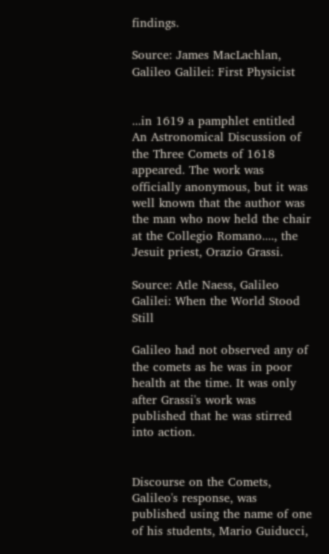findings.

Source: James MacLachlan, Galileo Galilei: First Physicist


...in 1619 a pamphlet entitled An Astronomical Discussion of the Three Comets of 1618 appeared. The work was officially anonymous, but it was well known that the author was the man who now held the chair at the Collegio Romano...., the Jesuit priest, Orazio Grassi.

Source: Atle Naess, Galileo Galilei: When the World Stood Still

Galileo had not observed any of the comets as he was in poor health at the time. It was only after Grassi's work was published that he was stirred into action.


Discourse on the Comets, Galileo's response, was published using the name of one of his students, Mario Guiducci,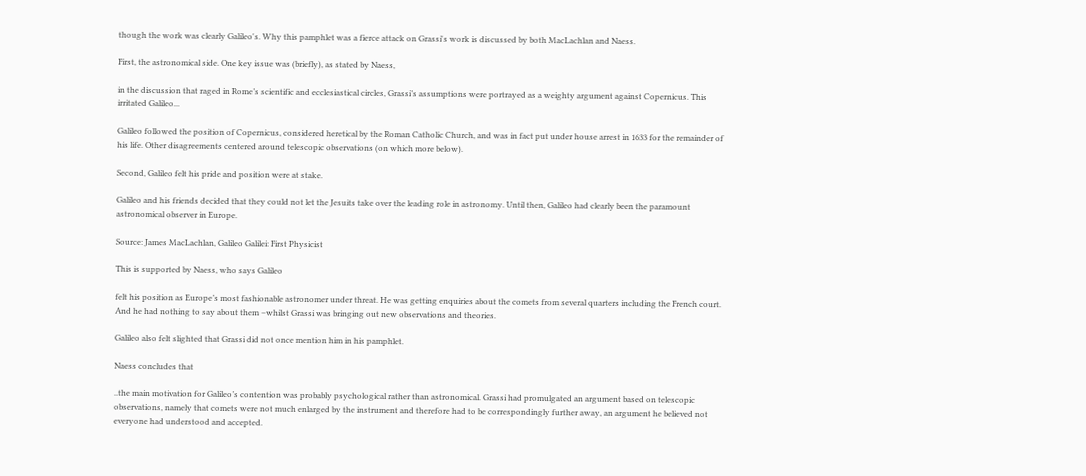though the work was clearly Galileo's. Why this pamphlet was a fierce attack on Grassi's work is discussed by both MacLachlan and Naess.

First, the astronomical side. One key issue was (briefly), as stated by Naess,

in the discussion that raged in Rome’s scientific and ecclesiastical circles, Grassi’s assumptions were portrayed as a weighty argument against Copernicus. This irritated Galileo...

Galileo followed the position of Copernicus, considered heretical by the Roman Catholic Church, and was in fact put under house arrest in 1633 for the remainder of his life. Other disagreements centered around telescopic observations (on which more below).

Second, Galileo felt his pride and position were at stake.

Galileo and his friends decided that they could not let the Jesuits take over the leading role in astronomy. Until then, Galileo had clearly been the paramount astronomical observer in Europe.

Source: James MacLachlan, Galileo Galilei: First Physicist

This is supported by Naess, who says Galileo

felt his position as Europe’s most fashionable astronomer under threat. He was getting enquiries about the comets from several quarters including the French court. And he had nothing to say about them –whilst Grassi was bringing out new observations and theories.

Galileo also felt slighted that Grassi did not once mention him in his pamphlet.

Naess concludes that

..the main motivation for Galileo’s contention was probably psychological rather than astronomical. Grassi had promulgated an argument based on telescopic observations, namely that comets were not much enlarged by the instrument and therefore had to be correspondingly further away, an argument he believed not everyone had understood and accepted.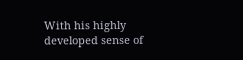With his highly developed sense of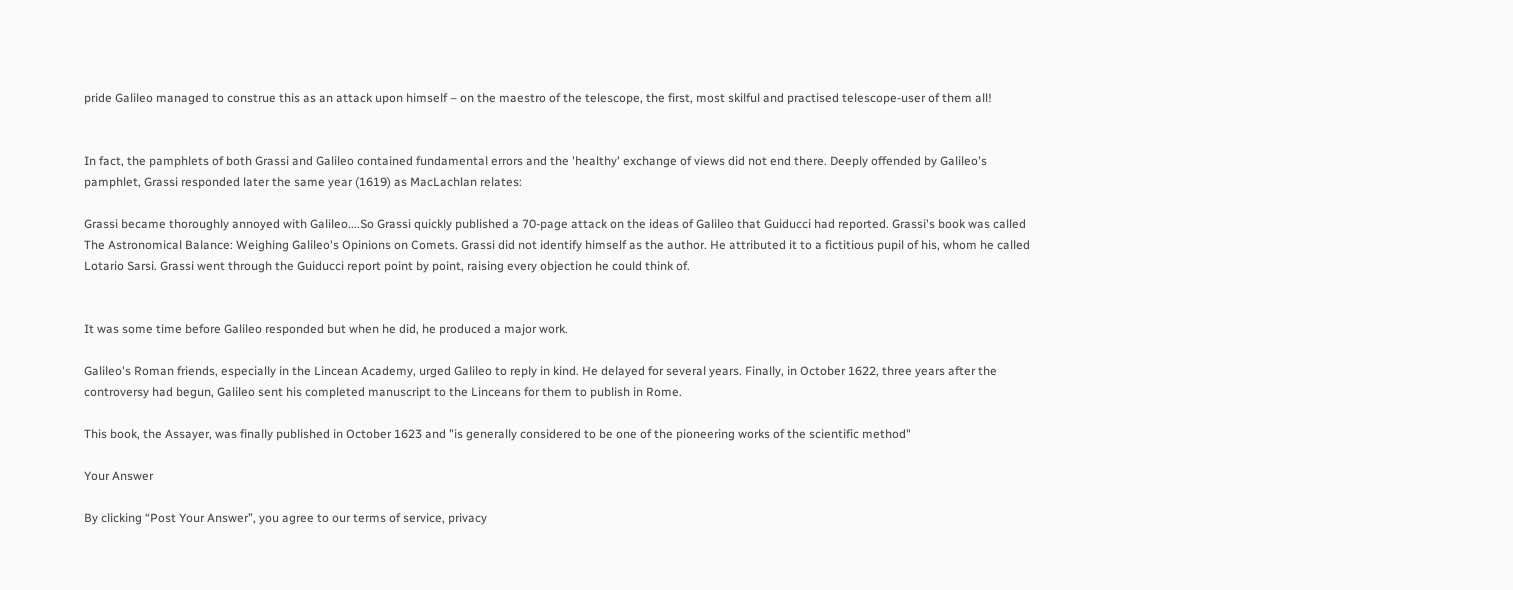pride Galileo managed to construe this as an attack upon himself – on the maestro of the telescope, the first, most skilful and practised telescope-user of them all!


In fact, the pamphlets of both Grassi and Galileo contained fundamental errors and the 'healthy' exchange of views did not end there. Deeply offended by Galileo's pamphlet, Grassi responded later the same year (1619) as MacLachlan relates:

Grassi became thoroughly annoyed with Galileo....So Grassi quickly published a 70-page attack on the ideas of Galileo that Guiducci had reported. Grassi's book was called The Astronomical Balance: Weighing Galileo's Opinions on Comets. Grassi did not identify himself as the author. He attributed it to a fictitious pupil of his, whom he called Lotario Sarsi. Grassi went through the Guiducci report point by point, raising every objection he could think of.


It was some time before Galileo responded but when he did, he produced a major work.

Galileo's Roman friends, especially in the Lincean Academy, urged Galileo to reply in kind. He delayed for several years. Finally, in October 1622, three years after the controversy had begun, Galileo sent his completed manuscript to the Linceans for them to publish in Rome.

This book, the Assayer, was finally published in October 1623 and "is generally considered to be one of the pioneering works of the scientific method"

Your Answer

By clicking “Post Your Answer”, you agree to our terms of service, privacy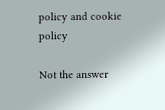policy and cookie policy

Not the answer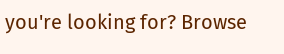you're looking for? Browse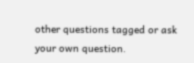other questions tagged or ask your own question.